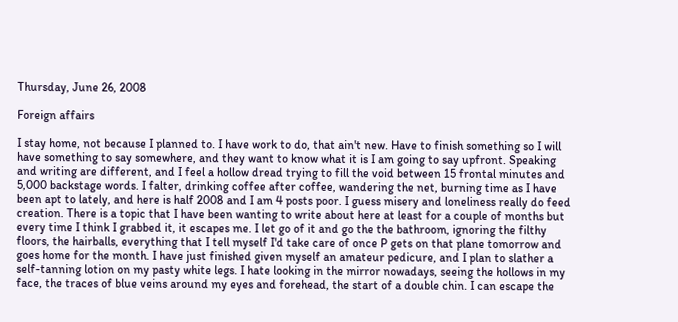Thursday, June 26, 2008

Foreign affairs

I stay home, not because I planned to. I have work to do, that ain't new. Have to finish something so I will have something to say somewhere, and they want to know what it is I am going to say upfront. Speaking and writing are different, and I feel a hollow dread trying to fill the void between 15 frontal minutes and 5,000 backstage words. I falter, drinking coffee after coffee, wandering the net, burning time as I have been apt to lately, and here is half 2008 and I am 4 posts poor. I guess misery and loneliness really do feed creation. There is a topic that I have been wanting to write about here at least for a couple of months but every time I think I grabbed it, it escapes me. I let go of it and go the the bathroom, ignoring the filthy floors, the hairballs, everything that I tell myself I'd take care of once P gets on that plane tomorrow and goes home for the month. I have just finished given myself an amateur pedicure, and I plan to slather a self-tanning lotion on my pasty white legs. I hate looking in the mirror nowadays, seeing the hollows in my face, the traces of blue veins around my eyes and forehead, the start of a double chin. I can escape the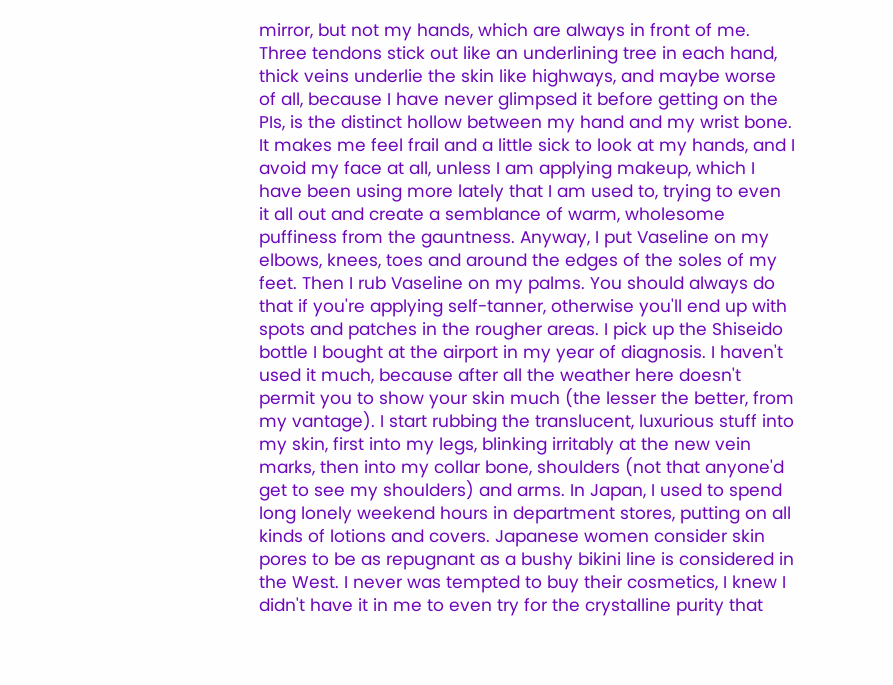mirror, but not my hands, which are always in front of me. Three tendons stick out like an underlining tree in each hand, thick veins underlie the skin like highways, and maybe worse of all, because I have never glimpsed it before getting on the PIs, is the distinct hollow between my hand and my wrist bone. It makes me feel frail and a little sick to look at my hands, and I avoid my face at all, unless I am applying makeup, which I have been using more lately that I am used to, trying to even it all out and create a semblance of warm, wholesome puffiness from the gauntness. Anyway, I put Vaseline on my elbows, knees, toes and around the edges of the soles of my feet. Then I rub Vaseline on my palms. You should always do that if you're applying self-tanner, otherwise you'll end up with spots and patches in the rougher areas. I pick up the Shiseido bottle I bought at the airport in my year of diagnosis. I haven't used it much, because after all the weather here doesn't permit you to show your skin much (the lesser the better, from my vantage). I start rubbing the translucent, luxurious stuff into my skin, first into my legs, blinking irritably at the new vein marks, then into my collar bone, shoulders (not that anyone'd get to see my shoulders) and arms. In Japan, I used to spend long lonely weekend hours in department stores, putting on all kinds of lotions and covers. Japanese women consider skin pores to be as repugnant as a bushy bikini line is considered in the West. I never was tempted to buy their cosmetics, I knew I didn't have it in me to even try for the crystalline purity that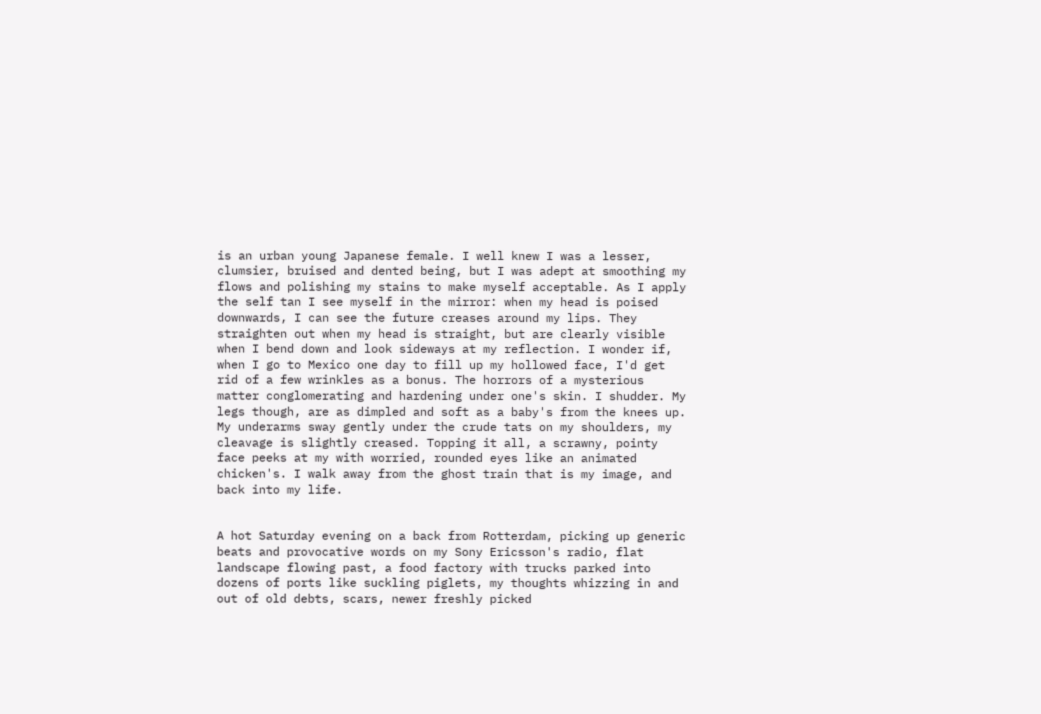is an urban young Japanese female. I well knew I was a lesser, clumsier, bruised and dented being, but I was adept at smoothing my flows and polishing my stains to make myself acceptable. As I apply the self tan I see myself in the mirror: when my head is poised downwards, I can see the future creases around my lips. They straighten out when my head is straight, but are clearly visible when I bend down and look sideways at my reflection. I wonder if, when I go to Mexico one day to fill up my hollowed face, I'd get rid of a few wrinkles as a bonus. The horrors of a mysterious matter conglomerating and hardening under one's skin. I shudder. My legs though, are as dimpled and soft as a baby's from the knees up. My underarms sway gently under the crude tats on my shoulders, my cleavage is slightly creased. Topping it all, a scrawny, pointy face peeks at my with worried, rounded eyes like an animated chicken's. I walk away from the ghost train that is my image, and back into my life.


A hot Saturday evening on a back from Rotterdam, picking up generic beats and provocative words on my Sony Ericsson's radio, flat landscape flowing past, a food factory with trucks parked into dozens of ports like suckling piglets, my thoughts whizzing in and out of old debts, scars, newer freshly picked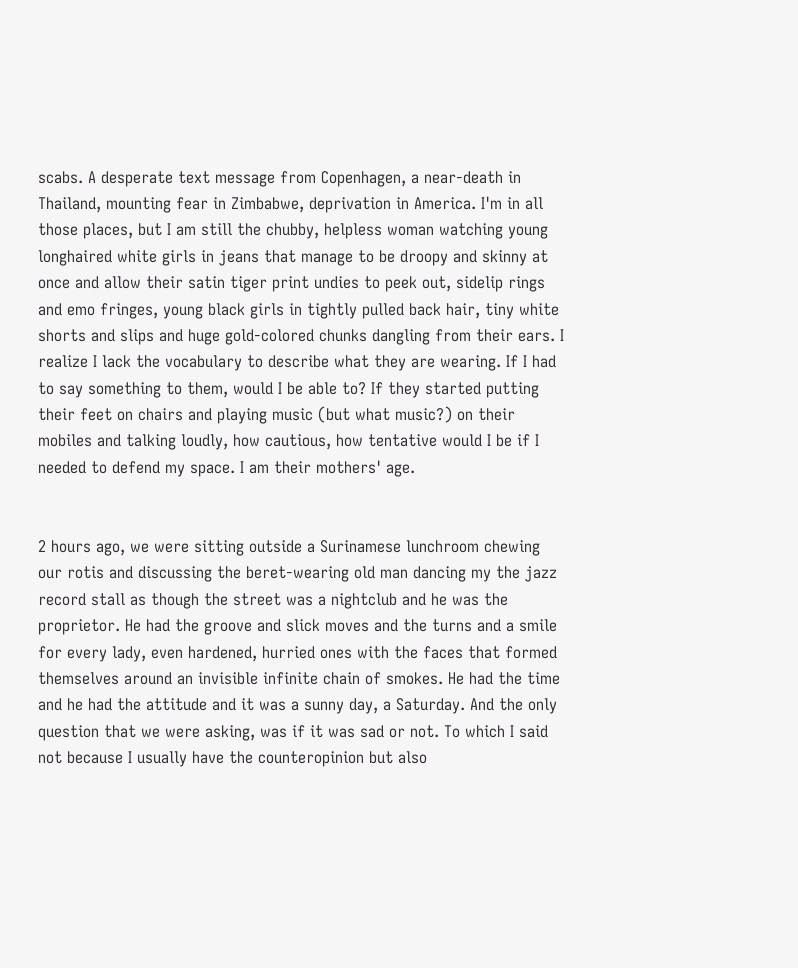scabs. A desperate text message from Copenhagen, a near-death in Thailand, mounting fear in Zimbabwe, deprivation in America. I'm in all those places, but I am still the chubby, helpless woman watching young longhaired white girls in jeans that manage to be droopy and skinny at once and allow their satin tiger print undies to peek out, sidelip rings and emo fringes, young black girls in tightly pulled back hair, tiny white shorts and slips and huge gold-colored chunks dangling from their ears. I realize I lack the vocabulary to describe what they are wearing. If I had to say something to them, would I be able to? If they started putting their feet on chairs and playing music (but what music?) on their mobiles and talking loudly, how cautious, how tentative would I be if I needed to defend my space. I am their mothers' age.


2 hours ago, we were sitting outside a Surinamese lunchroom chewing our rotis and discussing the beret-wearing old man dancing my the jazz record stall as though the street was a nightclub and he was the proprietor. He had the groove and slick moves and the turns and a smile for every lady, even hardened, hurried ones with the faces that formed themselves around an invisible infinite chain of smokes. He had the time and he had the attitude and it was a sunny day, a Saturday. And the only question that we were asking, was if it was sad or not. To which I said not because I usually have the counteropinion but also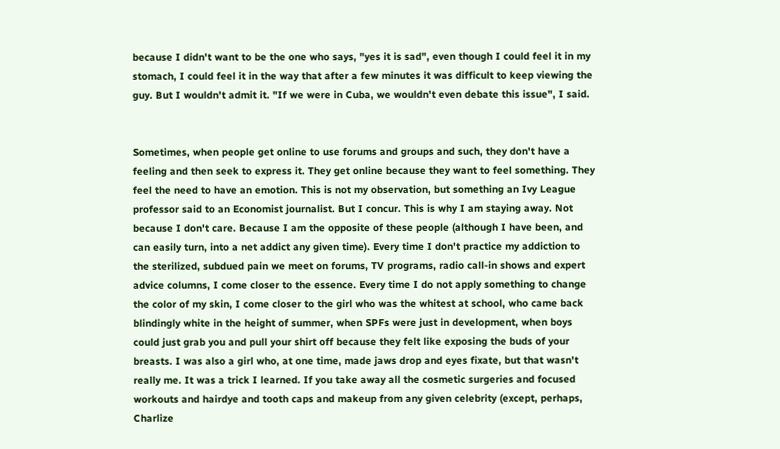because I didn't want to be the one who says, "yes it is sad", even though I could feel it in my stomach, I could feel it in the way that after a few minutes it was difficult to keep viewing the guy. But I wouldn't admit it. "If we were in Cuba, we wouldn't even debate this issue", I said.


Sometimes, when people get online to use forums and groups and such, they don't have a feeling and then seek to express it. They get online because they want to feel something. They feel the need to have an emotion. This is not my observation, but something an Ivy League professor said to an Economist journalist. But I concur. This is why I am staying away. Not because I don't care. Because I am the opposite of these people (although I have been, and can easily turn, into a net addict any given time). Every time I don't practice my addiction to the sterilized, subdued pain we meet on forums, TV programs, radio call-in shows and expert advice columns, I come closer to the essence. Every time I do not apply something to change the color of my skin, I come closer to the girl who was the whitest at school, who came back blindingly white in the height of summer, when SPFs were just in development, when boys could just grab you and pull your shirt off because they felt like exposing the buds of your breasts. I was also a girl who, at one time, made jaws drop and eyes fixate, but that wasn't really me. It was a trick I learned. If you take away all the cosmetic surgeries and focused workouts and hairdye and tooth caps and makeup from any given celebrity (except, perhaps, Charlize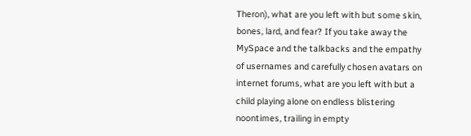Theron), what are you left with but some skin, bones, lard, and fear? If you take away the MySpace and the talkbacks and the empathy of usernames and carefully chosen avatars on internet forums, what are you left with but a child playing alone on endless blistering noontimes, trailing in empty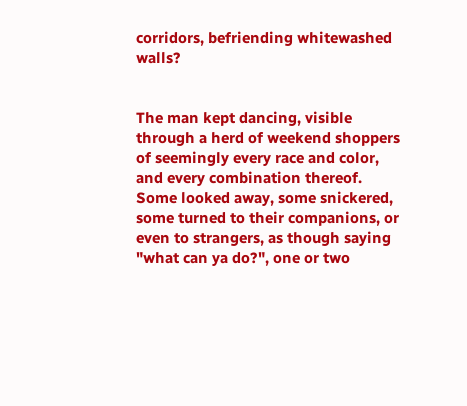corridors, befriending whitewashed walls?


The man kept dancing, visible through a herd of weekend shoppers of seemingly every race and color, and every combination thereof. Some looked away, some snickered, some turned to their companions, or even to strangers, as though saying "what can ya do?", one or two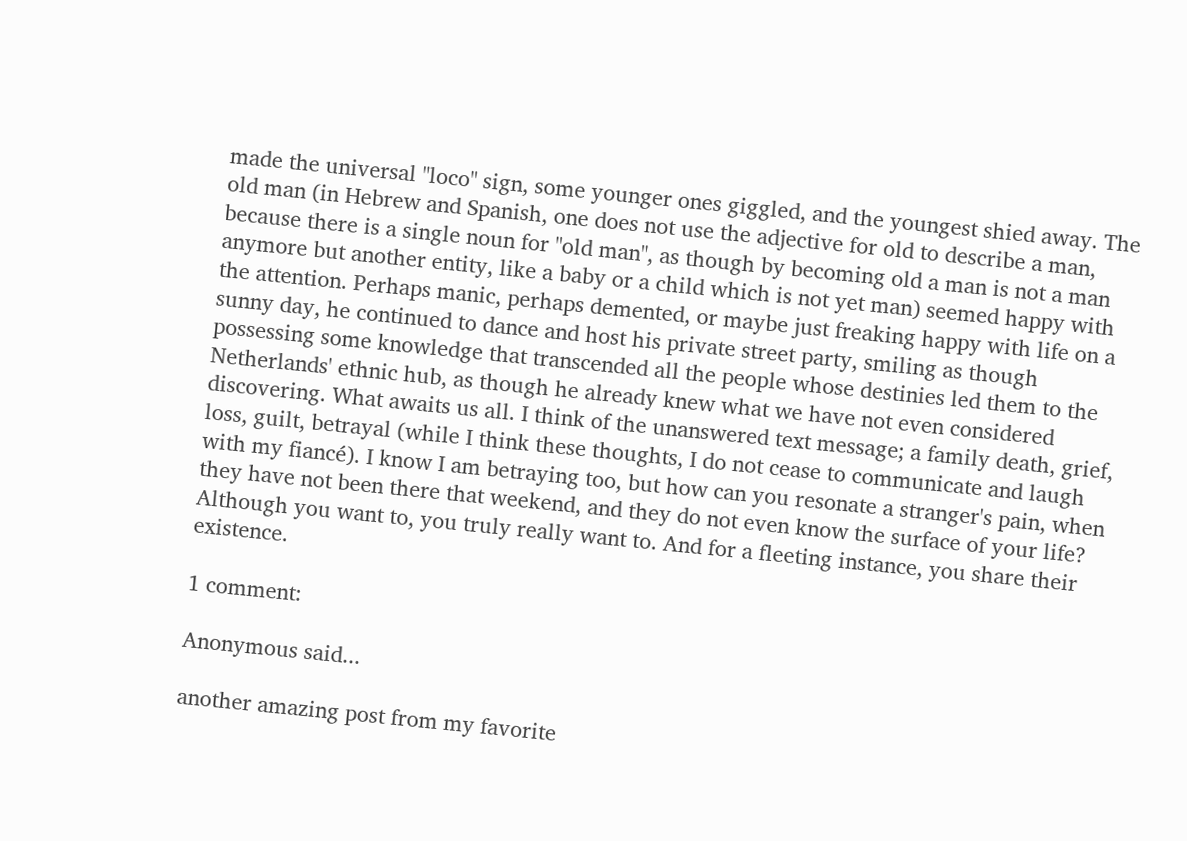made the universal "loco" sign, some younger ones giggled, and the youngest shied away. The old man (in Hebrew and Spanish, one does not use the adjective for old to describe a man, because there is a single noun for "old man", as though by becoming old a man is not a man anymore but another entity, like a baby or a child which is not yet man) seemed happy with the attention. Perhaps manic, perhaps demented, or maybe just freaking happy with life on a sunny day, he continued to dance and host his private street party, smiling as though possessing some knowledge that transcended all the people whose destinies led them to the Netherlands' ethnic hub, as though he already knew what we have not even considered discovering. What awaits us all. I think of the unanswered text message; a family death, grief, loss, guilt, betrayal (while I think these thoughts, I do not cease to communicate and laugh with my fiancé). I know I am betraying too, but how can you resonate a stranger's pain, when they have not been there that weekend, and they do not even know the surface of your life? Although you want to, you truly really want to. And for a fleeting instance, you share their existence.

1 comment:

Anonymous said...

another amazing post from my favorite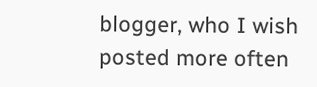blogger, who I wish posted more often